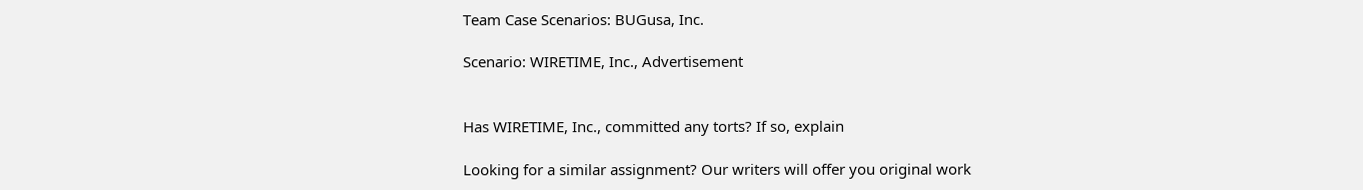Team Case Scenarios: BUGusa, Inc.

Scenario: WIRETIME, Inc., Advertisement


Has WIRETIME, Inc., committed any torts? If so, explain

Looking for a similar assignment? Our writers will offer you original work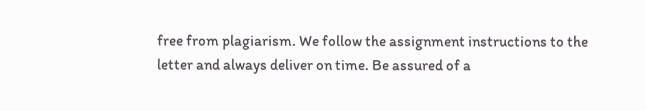free from plagiarism. We follow the assignment instructions to the letter and always deliver on time. Be assured of a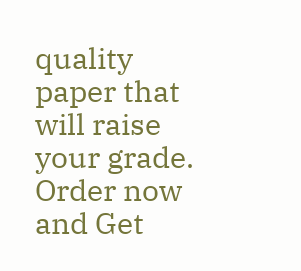quality paper that will raise your grade. Order now and Get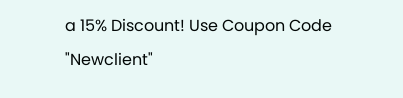a 15% Discount! Use Coupon Code "Newclient"